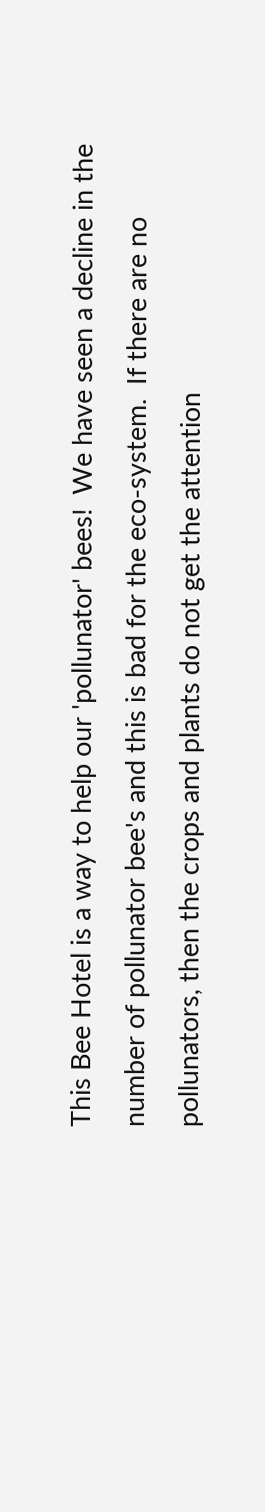This Bee Hotel is a way to help our 'pollunator' bees!  We have seen a decline in the number of pollunator bee's and this is bad for the eco-system.  If there are no pollunators, then the crops and plants do not get the attention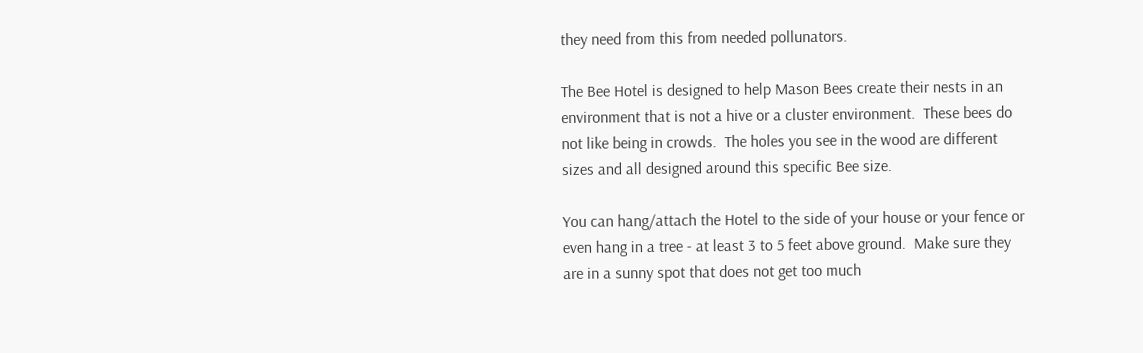they need from this from needed pollunators.

The Bee Hotel is designed to help Mason Bees create their nests in an environment that is not a hive or a cluster environment.  These bees do not like being in crowds.  The holes you see in the wood are different sizes and all designed around this specific Bee size.

You can hang/attach the Hotel to the side of your house or your fence or even hang in a tree - at least 3 to 5 feet above ground.  Make sure they are in a sunny spot that does not get too much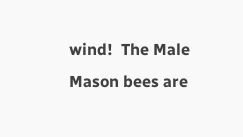wind!  The Male Mason bees are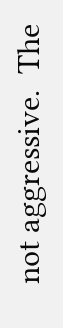not aggressive.  The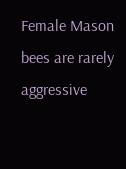Female Mason bees are rarely aggressive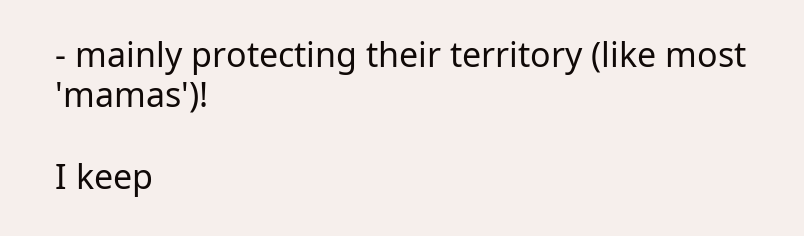- mainly protecting their territory (like most 'mamas')!

I keep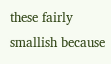these fairly smallish because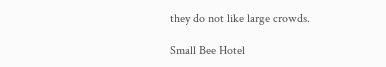they do not like large crowds.

Small Bee Hotel